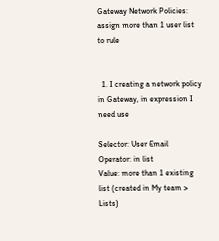Gateway Network Policies: assign more than 1 user list to rule


  1. I creating a network policy in Gateway, in expression I need use

Selector: User Email
Operator: in list
Value: more than 1 existing list (created in My team > Lists)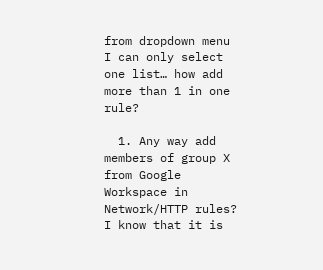from dropdown menu I can only select one list… how add more than 1 in one rule?

  1. Any way add members of group X from Google Workspace in Network/HTTP rules? I know that it is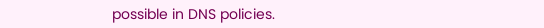possible in DNS policies.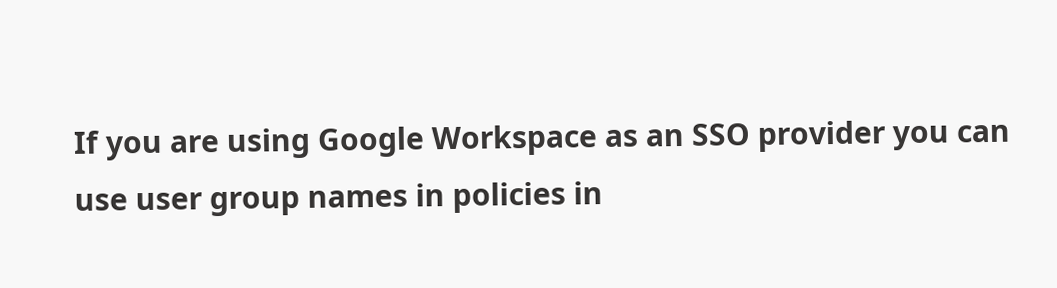If you are using Google Workspace as an SSO provider you can use user group names in policies in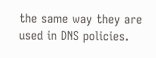the same way they are used in DNS policies.